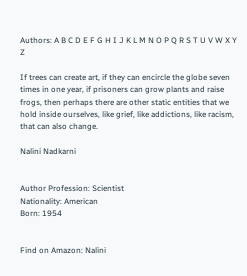Authors: A B C D E F G H I J K L M N O P Q R S T U V W X Y Z

If trees can create art, if they can encircle the globe seven times in one year, if prisoners can grow plants and raise frogs, then perhaps there are other static entities that we hold inside ourselves, like grief, like addictions, like racism, that can also change.

Nalini Nadkarni


Author Profession: Scientist
Nationality: American
Born: 1954


Find on Amazon: Nalini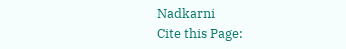Nadkarni
Cite this Page: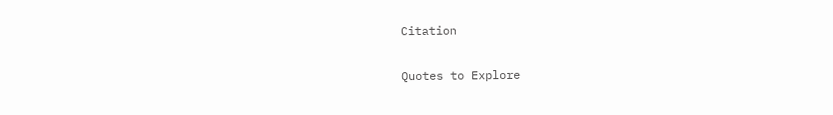Citation

Quotes to Explore